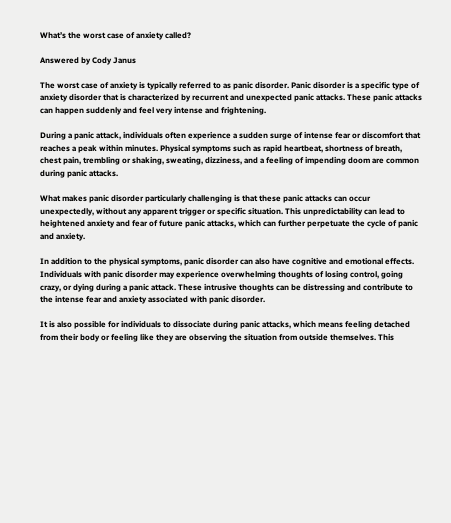What’s the worst case of anxiety called?

Answered by Cody Janus

The worst case of anxiety is typically referred to as panic disorder. Panic disorder is a specific type of anxiety disorder that is characterized by recurrent and unexpected panic attacks. These panic attacks can happen suddenly and feel very intense and frightening.

During a panic attack, individuals often experience a sudden surge of intense fear or discomfort that reaches a peak within minutes. Physical symptoms such as rapid heartbeat, shortness of breath, chest pain, trembling or shaking, sweating, dizziness, and a feeling of impending doom are common during panic attacks.

What makes panic disorder particularly challenging is that these panic attacks can occur unexpectedly, without any apparent trigger or specific situation. This unpredictability can lead to heightened anxiety and fear of future panic attacks, which can further perpetuate the cycle of panic and anxiety.

In addition to the physical symptoms, panic disorder can also have cognitive and emotional effects. Individuals with panic disorder may experience overwhelming thoughts of losing control, going crazy, or dying during a panic attack. These intrusive thoughts can be distressing and contribute to the intense fear and anxiety associated with panic disorder.

It is also possible for individuals to dissociate during panic attacks, which means feeling detached from their body or feeling like they are observing the situation from outside themselves. This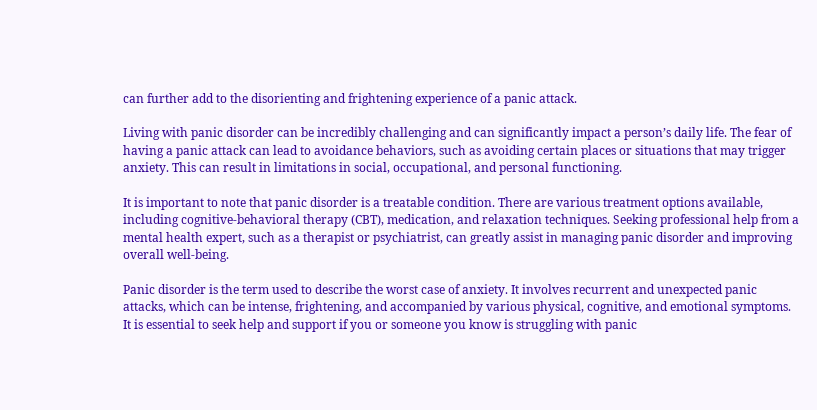can further add to the disorienting and frightening experience of a panic attack.

Living with panic disorder can be incredibly challenging and can significantly impact a person’s daily life. The fear of having a panic attack can lead to avoidance behaviors, such as avoiding certain places or situations that may trigger anxiety. This can result in limitations in social, occupational, and personal functioning.

It is important to note that panic disorder is a treatable condition. There are various treatment options available, including cognitive-behavioral therapy (CBT), medication, and relaxation techniques. Seeking professional help from a mental health expert, such as a therapist or psychiatrist, can greatly assist in managing panic disorder and improving overall well-being.

Panic disorder is the term used to describe the worst case of anxiety. It involves recurrent and unexpected panic attacks, which can be intense, frightening, and accompanied by various physical, cognitive, and emotional symptoms. It is essential to seek help and support if you or someone you know is struggling with panic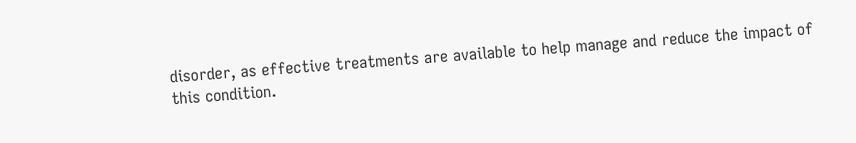disorder, as effective treatments are available to help manage and reduce the impact of this condition.